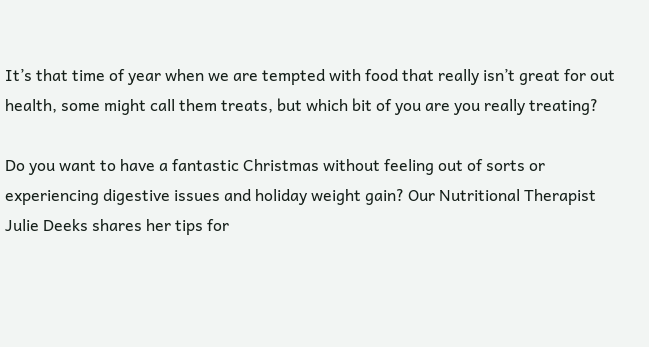It’s that time of year when we are tempted with food that really isn’t great for out health, some might call them treats, but which bit of you are you really treating?

Do you want to have a fantastic Christmas without feeling out of sorts or experiencing digestive issues and holiday weight gain? Our Nutritional Therapist Julie Deeks shares her tips for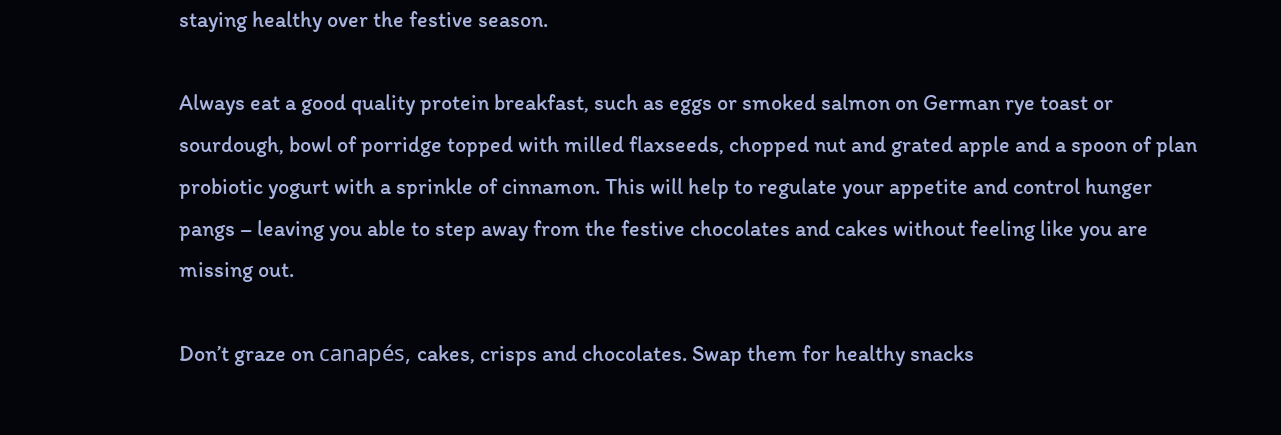staying healthy over the festive season.

Always eat a good quality protein breakfast, such as eggs or smoked salmon on German rye toast or sourdough, bowl of porridge topped with milled flaxseeds, chopped nut and grated apple and a spoon of plan probiotic yogurt with a sprinkle of cinnamon. This will help to regulate your appetite and control hunger pangs – leaving you able to step away from the festive chocolates and cakes without feeling like you are missing out.

Don’t graze on canapés, cakes, crisps and chocolates. Swap them for healthy snacks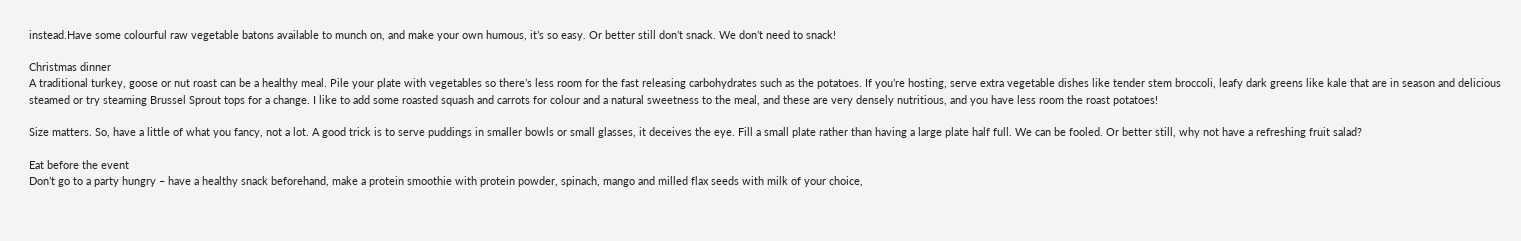instead.Have some colourful raw vegetable batons available to munch on, and make your own humous, it’s so easy. Or better still don’t snack. We don’t need to snack!

Christmas dinner
A traditional turkey, goose or nut roast can be a healthy meal. Pile your plate with vegetables so there’s less room for the fast releasing carbohydrates such as the potatoes. If you’re hosting, serve extra vegetable dishes like tender stem broccoli, leafy dark greens like kale that are in season and delicious steamed or try steaming Brussel Sprout tops for a change. I like to add some roasted squash and carrots for colour and a natural sweetness to the meal, and these are very densely nutritious, and you have less room the roast potatoes!

Size matters. So, have a little of what you fancy, not a lot. A good trick is to serve puddings in smaller bowls or small glasses, it deceives the eye. Fill a small plate rather than having a large plate half full. We can be fooled. Or better still, why not have a refreshing fruit salad?

Eat before the event
Don’t go to a party hungry – have a healthy snack beforehand, make a protein smoothie with protein powder, spinach, mango and milled flax seeds with milk of your choice,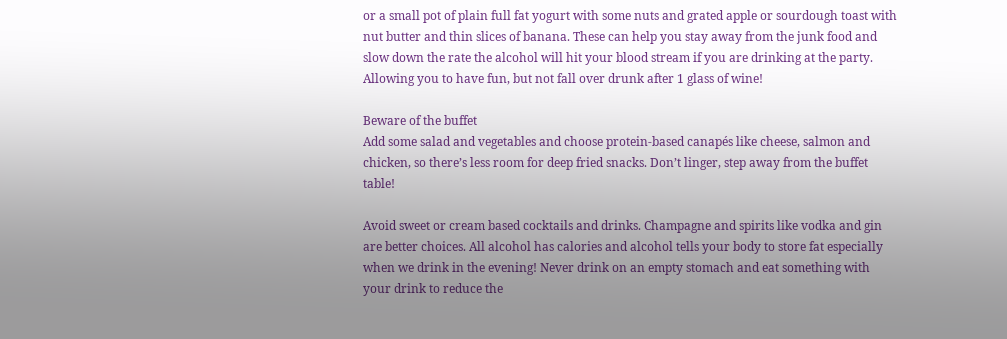or a small pot of plain full fat yogurt with some nuts and grated apple or sourdough toast with nut butter and thin slices of banana. These can help you stay away from the junk food and slow down the rate the alcohol will hit your blood stream if you are drinking at the party. Allowing you to have fun, but not fall over drunk after 1 glass of wine!

Beware of the buffet
Add some salad and vegetables and choose protein-based canapés like cheese, salmon and chicken, so there’s less room for deep fried snacks. Don’t linger, step away from the buffet table!

Avoid sweet or cream based cocktails and drinks. Champagne and spirits like vodka and gin are better choices. All alcohol has calories and alcohol tells your body to store fat especially when we drink in the evening! Never drink on an empty stomach and eat something with your drink to reduce the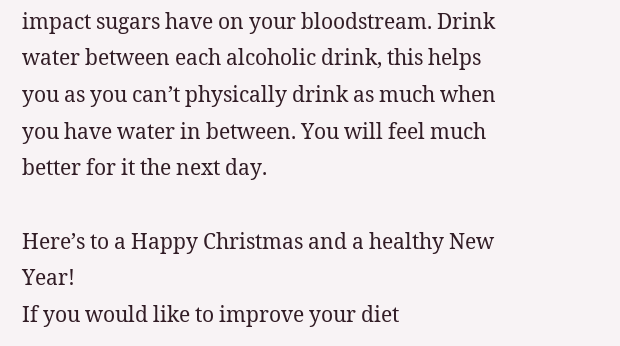impact sugars have on your bloodstream. Drink water between each alcoholic drink, this helps you as you can’t physically drink as much when you have water in between. You will feel much better for it the next day.

Here’s to a Happy Christmas and a healthy New Year!
If you would like to improve your diet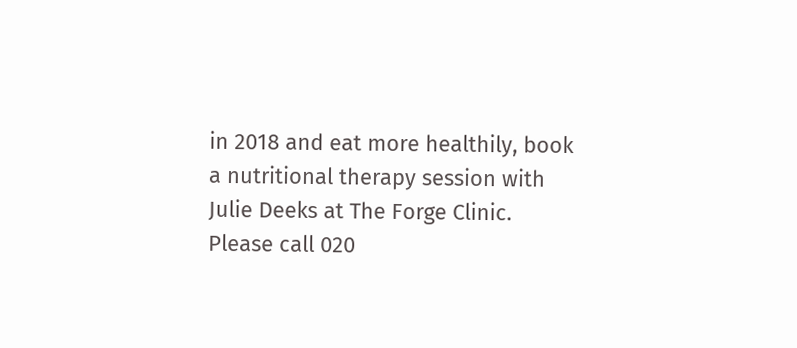in 2018 and eat more healthily, book a nutritional therapy session with Julie Deeks at The Forge Clinic. Please call 020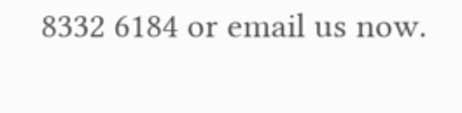8332 6184 or email us now.